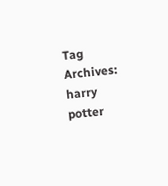Tag Archives: harry potter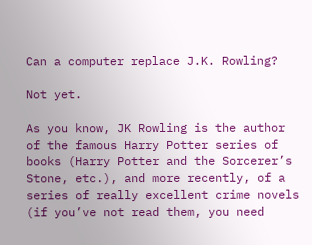Can a computer replace J.K. Rowling?

Not yet.

As you know, JK Rowling is the author of the famous Harry Potter series of books (Harry Potter and the Sorcerer’s Stone, etc.), and more recently, of a series of really excellent crime novels (if you’ve not read them, you need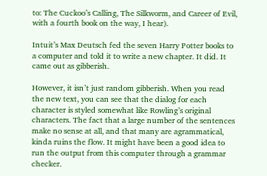to: The Cuckoo’s Calling, The Silkworm, and Career of Evil, with a fourth book on the way, I hear).

Intuit’s Max Deutsch fed the seven Harry Potter books to a computer and told it to write a new chapter. It did. It came out as gibberish.

However, it isn’t just random gibberish. When you read the new text, you can see that the dialog for each character is styled somewhat like Rowling’s original characters. The fact that a large number of the sentences make no sense at all, and that many are agrammatical, kinda ruins the flow. It might have been a good idea to run the output from this computer through a grammar checker.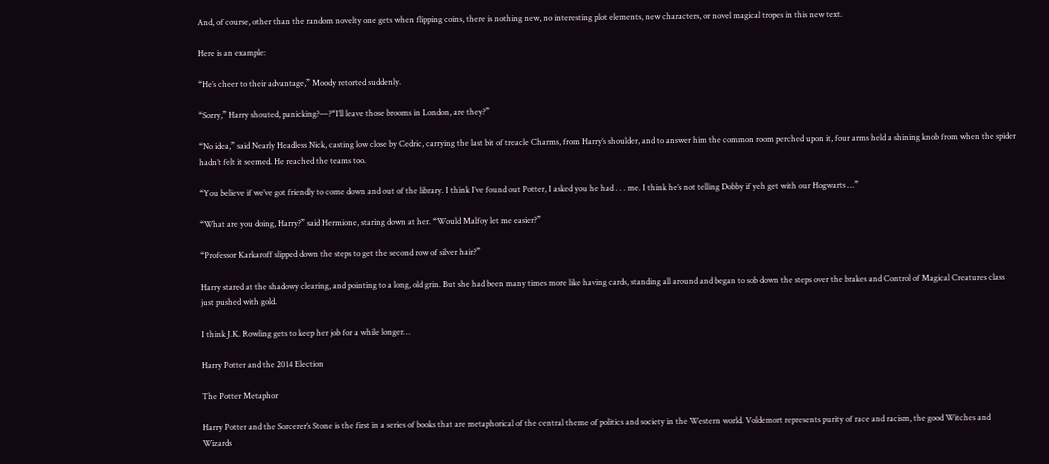And, of course, other than the random novelty one gets when flipping coins, there is nothing new, no interesting plot elements, new characters, or novel magical tropes in this new text.

Here is an example:

“He’s cheer to their advantage,” Moody retorted suddenly.

“Sorry,” Harry shouted, panicking?—?“I’ll leave those brooms in London, are they?”

“No idea,” said Nearly Headless Nick, casting low close by Cedric, carrying the last bit of treacle Charms, from Harry’s shoulder, and to answer him the common room perched upon it, four arms held a shining knob from when the spider hadn’t felt it seemed. He reached the teams too.

“You believe if we’ve got friendly to come down and out of the library. I think I’ve found out Potter, I asked you he had . . . me. I think he’s not telling Dobby if yeh get with our Hogwarts …”

“What are you doing, Harry?” said Hermione, staring down at her. “Would Malfoy let me easier?”

“Professor Karkaroff slipped down the steps to get the second row of silver hair?”

Harry stared at the shadowy clearing, and pointing to a long, old grin. But she had been many times more like having cards, standing all around and began to sob down the steps over the brakes and Control of Magical Creatures class just pushed with gold.

I think J.K. Rowling gets to keep her job for a while longer…

Harry Potter and the 2014 Election

The Potter Metaphor

Harry Potter and the Sorcerer’s Stone is the first in a series of books that are metaphorical of the central theme of politics and society in the Western world. Voldemort represents purity of race and racism, the good Witches and Wizards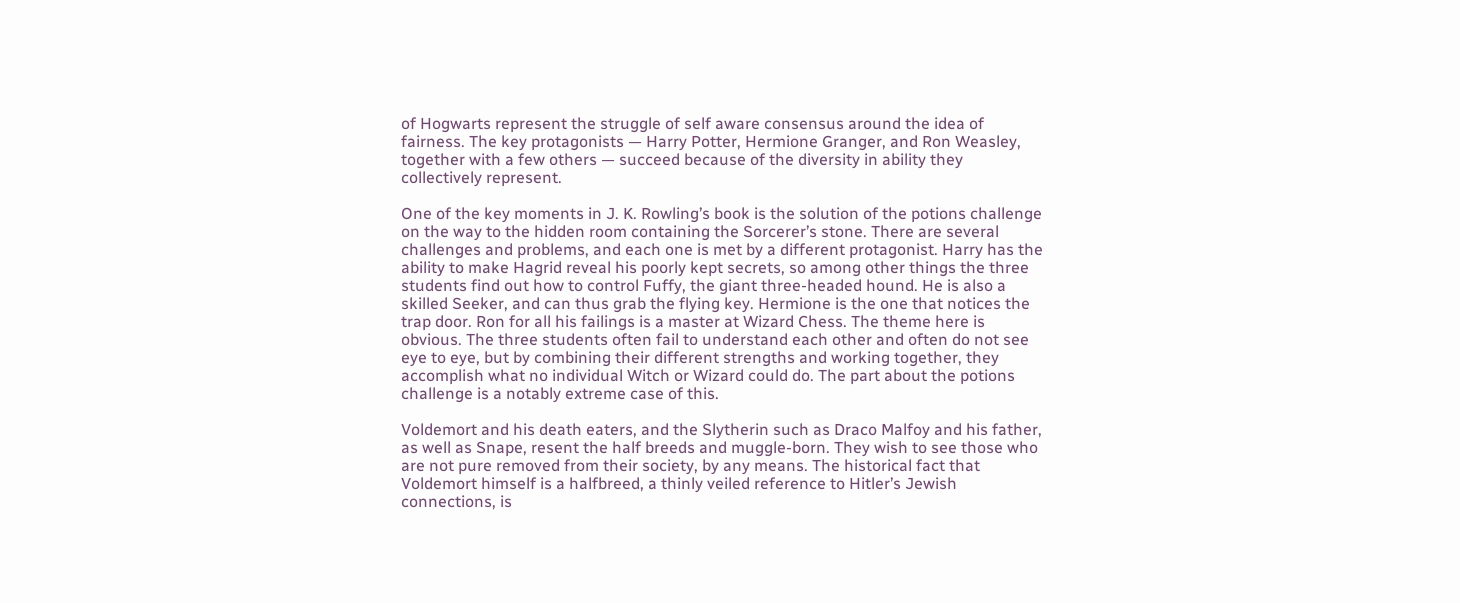of Hogwarts represent the struggle of self aware consensus around the idea of fairness. The key protagonists — Harry Potter, Hermione Granger, and Ron Weasley, together with a few others — succeed because of the diversity in ability they collectively represent.

One of the key moments in J. K. Rowling’s book is the solution of the potions challenge on the way to the hidden room containing the Sorcerer’s stone. There are several challenges and problems, and each one is met by a different protagonist. Harry has the ability to make Hagrid reveal his poorly kept secrets, so among other things the three students find out how to control Fuffy, the giant three-headed hound. He is also a skilled Seeker, and can thus grab the flying key. Hermione is the one that notices the trap door. Ron for all his failings is a master at Wizard Chess. The theme here is obvious. The three students often fail to understand each other and often do not see eye to eye, but by combining their different strengths and working together, they accomplish what no individual Witch or Wizard could do. The part about the potions challenge is a notably extreme case of this.

Voldemort and his death eaters, and the Slytherin such as Draco Malfoy and his father, as well as Snape, resent the half breeds and muggle-born. They wish to see those who are not pure removed from their society, by any means. The historical fact that Voldemort himself is a halfbreed, a thinly veiled reference to Hitler’s Jewish connections, is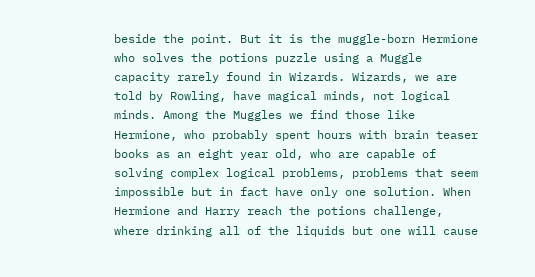beside the point. But it is the muggle-born Hermione who solves the potions puzzle using a Muggle capacity rarely found in Wizards. Wizards, we are told by Rowling, have magical minds, not logical minds. Among the Muggles we find those like Hermione, who probably spent hours with brain teaser books as an eight year old, who are capable of solving complex logical problems, problems that seem impossible but in fact have only one solution. When Hermione and Harry reach the potions challenge, where drinking all of the liquids but one will cause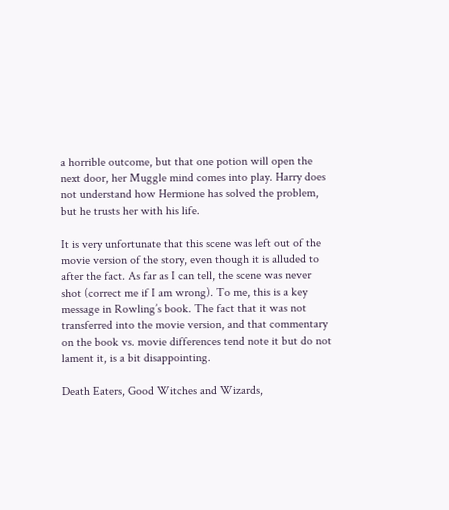a horrible outcome, but that one potion will open the next door, her Muggle mind comes into play. Harry does not understand how Hermione has solved the problem, but he trusts her with his life.

It is very unfortunate that this scene was left out of the movie version of the story, even though it is alluded to after the fact. As far as I can tell, the scene was never shot (correct me if I am wrong). To me, this is a key message in Rowling’s book. The fact that it was not transferred into the movie version, and that commentary on the book vs. movie differences tend note it but do not lament it, is a bit disappointing.

Death Eaters, Good Witches and Wizards,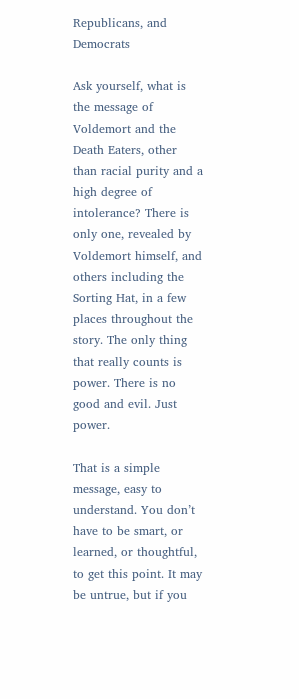Republicans, and Democrats

Ask yourself, what is the message of Voldemort and the Death Eaters, other than racial purity and a high degree of intolerance? There is only one, revealed by Voldemort himself, and others including the Sorting Hat, in a few places throughout the story. The only thing that really counts is power. There is no good and evil. Just power.

That is a simple message, easy to understand. You don’t have to be smart, or learned, or thoughtful, to get this point. It may be untrue, but if you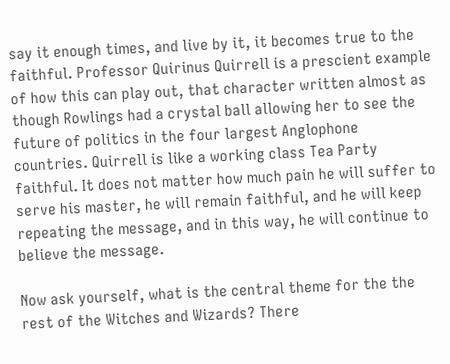say it enough times, and live by it, it becomes true to the faithful. Professor Quirinus Quirrell is a prescient example of how this can play out, that character written almost as though Rowlings had a crystal ball allowing her to see the future of politics in the four largest Anglophone countries. Quirrell is like a working class Tea Party faithful. It does not matter how much pain he will suffer to serve his master, he will remain faithful, and he will keep repeating the message, and in this way, he will continue to believe the message.

Now ask yourself, what is the central theme for the the rest of the Witches and Wizards? There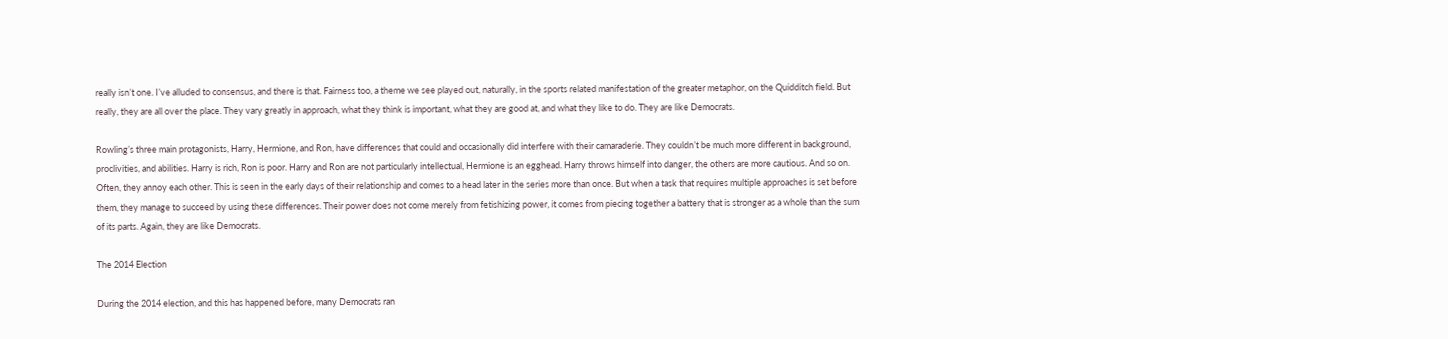really isn’t one. I’ve alluded to consensus, and there is that. Fairness too, a theme we see played out, naturally, in the sports related manifestation of the greater metaphor, on the Quidditch field. But really, they are all over the place. They vary greatly in approach, what they think is important, what they are good at, and what they like to do. They are like Democrats.

Rowling’s three main protagonists, Harry, Hermione, and Ron, have differences that could and occasionally did interfere with their camaraderie. They couldn’t be much more different in background, proclivities, and abilities. Harry is rich, Ron is poor. Harry and Ron are not particularly intellectual, Hermione is an egghead. Harry throws himself into danger, the others are more cautious. And so on. Often, they annoy each other. This is seen in the early days of their relationship and comes to a head later in the series more than once. But when a task that requires multiple approaches is set before them, they manage to succeed by using these differences. Their power does not come merely from fetishizing power, it comes from piecing together a battery that is stronger as a whole than the sum of its parts. Again, they are like Democrats.

The 2014 Election

During the 2014 election, and this has happened before, many Democrats ran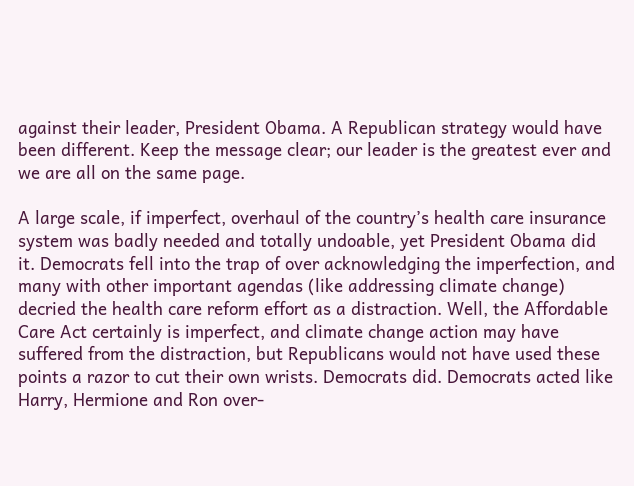against their leader, President Obama. A Republican strategy would have been different. Keep the message clear; our leader is the greatest ever and we are all on the same page.

A large scale, if imperfect, overhaul of the country’s health care insurance system was badly needed and totally undoable, yet President Obama did it. Democrats fell into the trap of over acknowledging the imperfection, and many with other important agendas (like addressing climate change) decried the health care reform effort as a distraction. Well, the Affordable Care Act certainly is imperfect, and climate change action may have suffered from the distraction, but Republicans would not have used these points a razor to cut their own wrists. Democrats did. Democrats acted like Harry, Hermione and Ron over-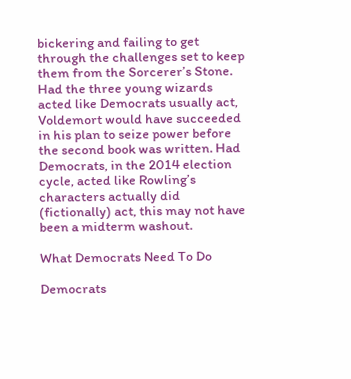bickering and failing to get through the challenges set to keep them from the Sorcerer’s Stone. Had the three young wizards acted like Democrats usually act, Voldemort would have succeeded in his plan to seize power before the second book was written. Had Democrats, in the 2014 election cycle, acted like Rowling’s characters actually did (fictionally) act, this may not have been a midterm washout.

What Democrats Need To Do

Democrats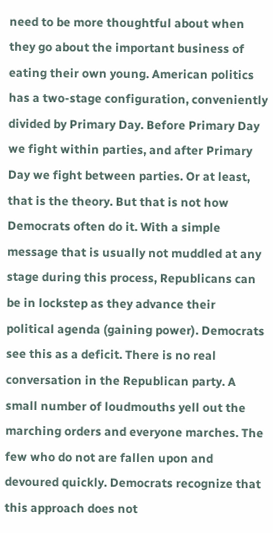need to be more thoughtful about when they go about the important business of eating their own young. American politics has a two-stage configuration, conveniently divided by Primary Day. Before Primary Day we fight within parties, and after Primary Day we fight between parties. Or at least, that is the theory. But that is not how Democrats often do it. With a simple message that is usually not muddled at any stage during this process, Republicans can be in lockstep as they advance their political agenda (gaining power). Democrats see this as a deficit. There is no real conversation in the Republican party. A small number of loudmouths yell out the marching orders and everyone marches. The few who do not are fallen upon and devoured quickly. Democrats recognize that this approach does not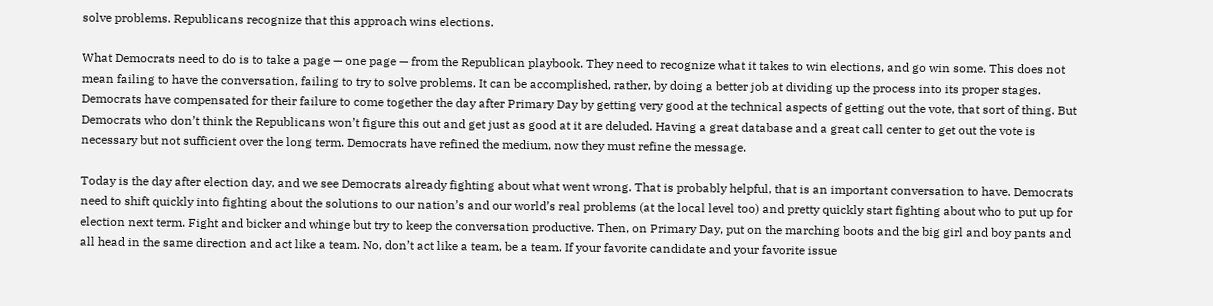solve problems. Republicans recognize that this approach wins elections.

What Democrats need to do is to take a page — one page — from the Republican playbook. They need to recognize what it takes to win elections, and go win some. This does not mean failing to have the conversation, failing to try to solve problems. It can be accomplished, rather, by doing a better job at dividing up the process into its proper stages. Democrats have compensated for their failure to come together the day after Primary Day by getting very good at the technical aspects of getting out the vote, that sort of thing. But Democrats who don’t think the Republicans won’t figure this out and get just as good at it are deluded. Having a great database and a great call center to get out the vote is necessary but not sufficient over the long term. Democrats have refined the medium, now they must refine the message.

Today is the day after election day, and we see Democrats already fighting about what went wrong. That is probably helpful, that is an important conversation to have. Democrats need to shift quickly into fighting about the solutions to our nation’s and our world’s real problems (at the local level too) and pretty quickly start fighting about who to put up for election next term. Fight and bicker and whinge but try to keep the conversation productive. Then, on Primary Day, put on the marching boots and the big girl and boy pants and all head in the same direction and act like a team. No, don’t act like a team, be a team. If your favorite candidate and your favorite issue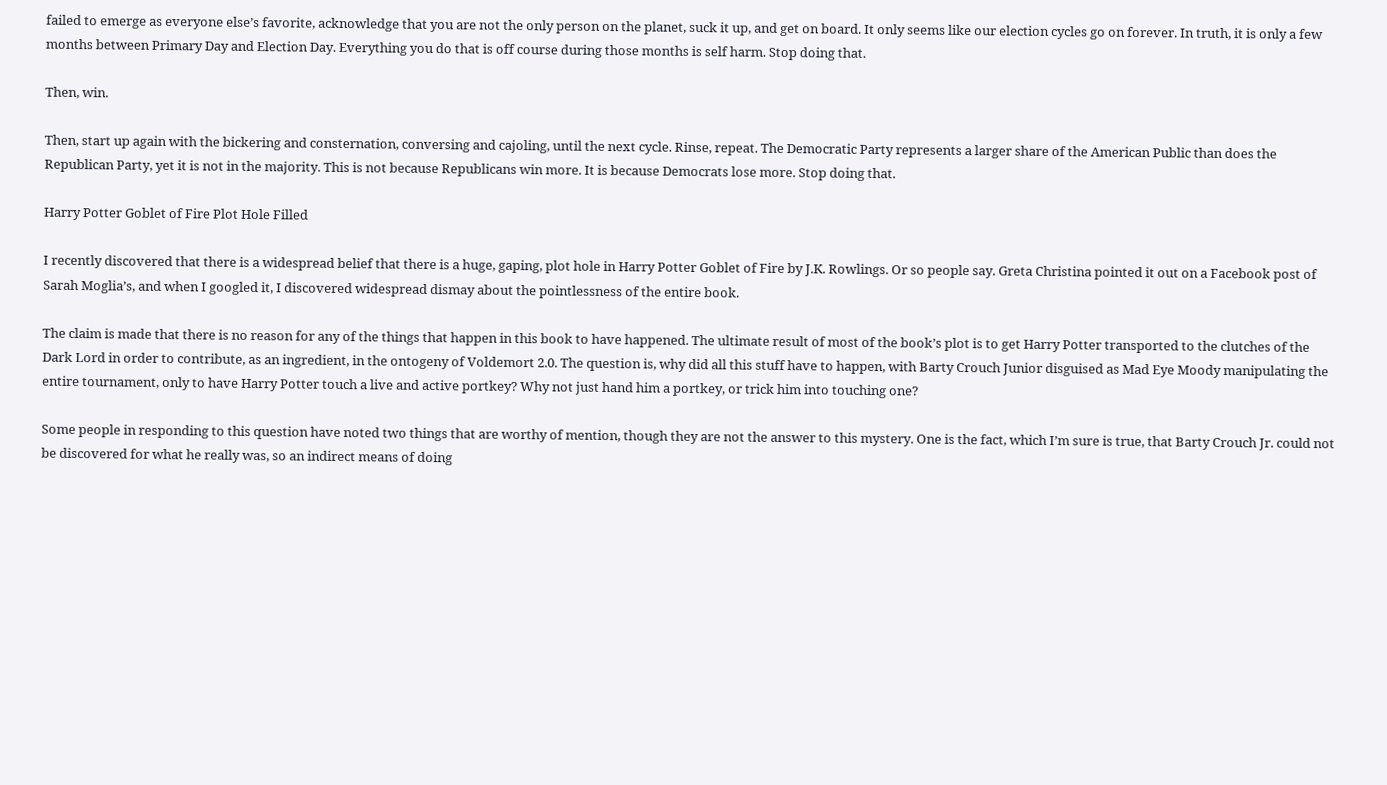failed to emerge as everyone else’s favorite, acknowledge that you are not the only person on the planet, suck it up, and get on board. It only seems like our election cycles go on forever. In truth, it is only a few months between Primary Day and Election Day. Everything you do that is off course during those months is self harm. Stop doing that.

Then, win.

Then, start up again with the bickering and consternation, conversing and cajoling, until the next cycle. Rinse, repeat. The Democratic Party represents a larger share of the American Public than does the Republican Party, yet it is not in the majority. This is not because Republicans win more. It is because Democrats lose more. Stop doing that.

Harry Potter Goblet of Fire Plot Hole Filled

I recently discovered that there is a widespread belief that there is a huge, gaping, plot hole in Harry Potter Goblet of Fire by J.K. Rowlings. Or so people say. Greta Christina pointed it out on a Facebook post of Sarah Moglia’s, and when I googled it, I discovered widespread dismay about the pointlessness of the entire book.

The claim is made that there is no reason for any of the things that happen in this book to have happened. The ultimate result of most of the book’s plot is to get Harry Potter transported to the clutches of the Dark Lord in order to contribute, as an ingredient, in the ontogeny of Voldemort 2.0. The question is, why did all this stuff have to happen, with Barty Crouch Junior disguised as Mad Eye Moody manipulating the entire tournament, only to have Harry Potter touch a live and active portkey? Why not just hand him a portkey, or trick him into touching one?

Some people in responding to this question have noted two things that are worthy of mention, though they are not the answer to this mystery. One is the fact, which I’m sure is true, that Barty Crouch Jr. could not be discovered for what he really was, so an indirect means of doing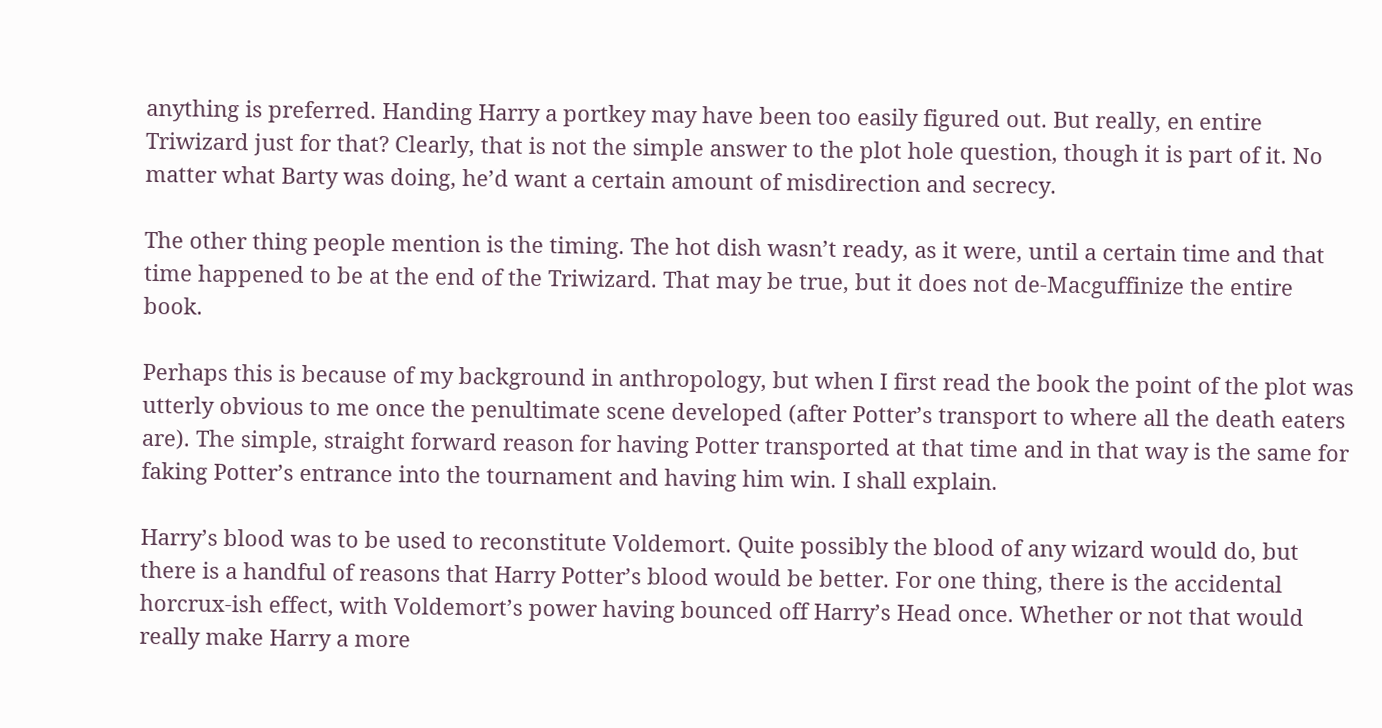anything is preferred. Handing Harry a portkey may have been too easily figured out. But really, en entire Triwizard just for that? Clearly, that is not the simple answer to the plot hole question, though it is part of it. No matter what Barty was doing, he’d want a certain amount of misdirection and secrecy.

The other thing people mention is the timing. The hot dish wasn’t ready, as it were, until a certain time and that time happened to be at the end of the Triwizard. That may be true, but it does not de-Macguffinize the entire book.

Perhaps this is because of my background in anthropology, but when I first read the book the point of the plot was utterly obvious to me once the penultimate scene developed (after Potter’s transport to where all the death eaters are). The simple, straight forward reason for having Potter transported at that time and in that way is the same for faking Potter’s entrance into the tournament and having him win. I shall explain.

Harry’s blood was to be used to reconstitute Voldemort. Quite possibly the blood of any wizard would do, but there is a handful of reasons that Harry Potter’s blood would be better. For one thing, there is the accidental horcrux-ish effect, with Voldemort’s power having bounced off Harry’s Head once. Whether or not that would really make Harry a more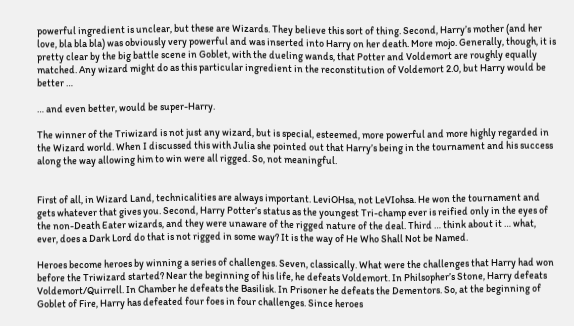powerful ingredient is unclear, but these are Wizards. They believe this sort of thing. Second, Harry’s mother (and her love, bla bla bla) was obviously very powerful and was inserted into Harry on her death. More mojo. Generally, though, it is pretty clear by the big battle scene in Goblet, with the dueling wands, that Potter and Voldemort are roughly equally matched. Any wizard might do as this particular ingredient in the reconstitution of Voldemort 2.0, but Harry would be better …

… and even better, would be super-Harry.

The winner of the Triwizard is not just any wizard, but is special, esteemed, more powerful and more highly regarded in the Wizard world. When I discussed this with Julia she pointed out that Harry’s being in the tournament and his success along the way allowing him to win were all rigged. So, not meaningful.


First of all, in Wizard Land, technicalities are always important. LeviOHsa, not LeVIohsa. He won the tournament and gets whatever that gives you. Second, Harry Potter’s status as the youngest Tri-champ ever is reified only in the eyes of the non-Death Eater wizards, and they were unaware of the rigged nature of the deal. Third … think about it … what, ever, does a Dark Lord do that is not rigged in some way? It is the way of He Who Shall Not be Named.

Heroes become heroes by winning a series of challenges. Seven, classically. What were the challenges that Harry had won before the Triwizard started? Near the beginning of his life, he defeats Voldemort. In Philsopher’s Stone, Harry defeats Voldemort/Quirrell. In Chamber he defeats the Basilisk. In Prisoner he defeats the Dementors. So, at the beginning of Goblet of Fire, Harry has defeated four foes in four challenges. Since heroes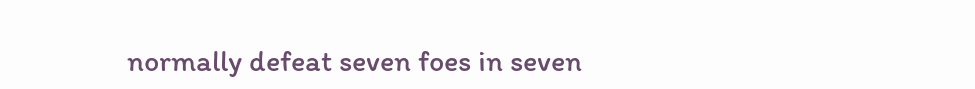normally defeat seven foes in seven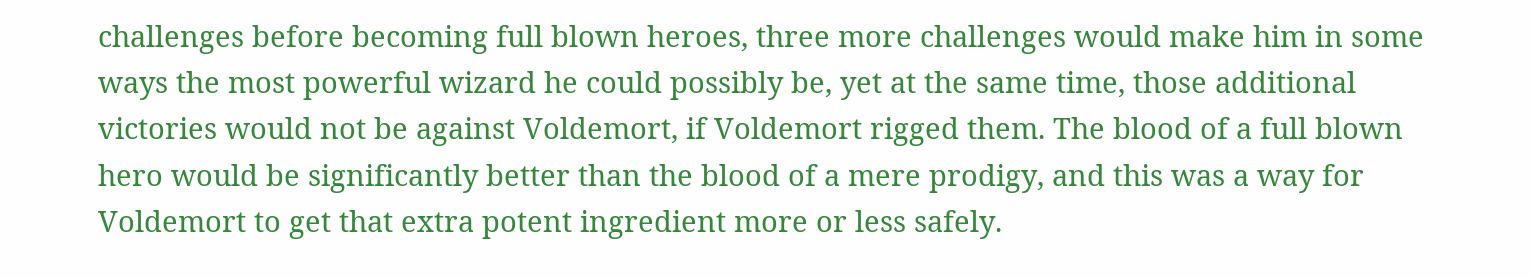challenges before becoming full blown heroes, three more challenges would make him in some ways the most powerful wizard he could possibly be, yet at the same time, those additional victories would not be against Voldemort, if Voldemort rigged them. The blood of a full blown hero would be significantly better than the blood of a mere prodigy, and this was a way for Voldemort to get that extra potent ingredient more or less safely.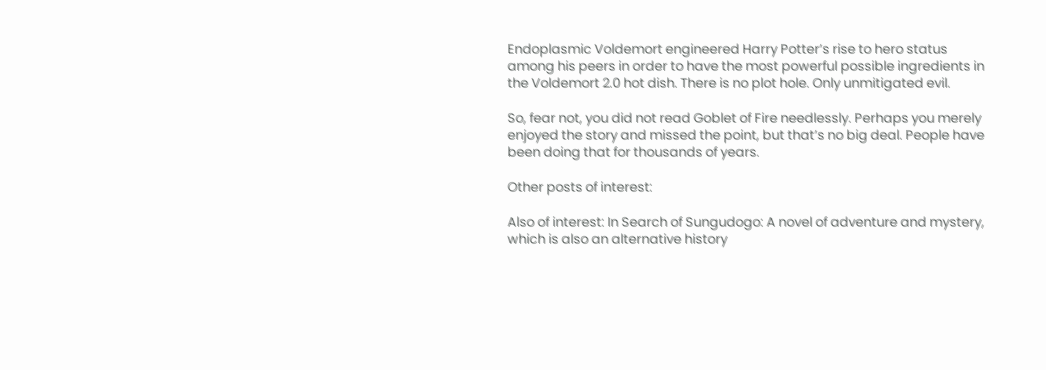Endoplasmic Voldemort engineered Harry Potter’s rise to hero status among his peers in order to have the most powerful possible ingredients in the Voldemort 2.0 hot dish. There is no plot hole. Only unmitigated evil.

So, fear not, you did not read Goblet of Fire needlessly. Perhaps you merely enjoyed the story and missed the point, but that’s no big deal. People have been doing that for thousands of years.

Other posts of interest:

Also of interest: In Search of Sungudogo: A novel of adventure and mystery, which is also an alternative history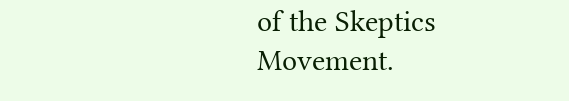of the Skeptics Movement.